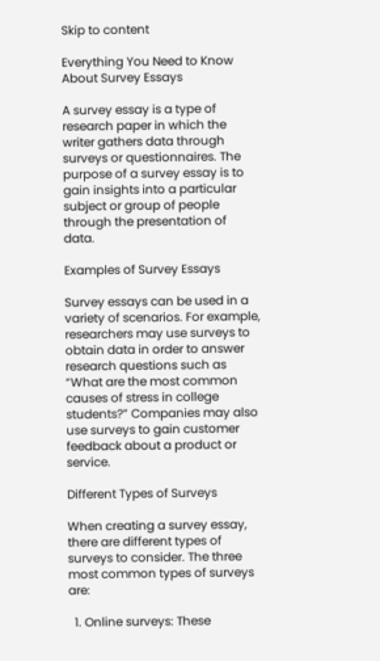Skip to content

Everything You Need to Know About Survey Essays

A survey essay is a type of research paper in which the writer gathers data through surveys or questionnaires. The purpose of a survey essay is to gain insights into a particular subject or group of people through the presentation of data.

Examples of Survey Essays

Survey essays can be used in a variety of scenarios. For example, researchers may use surveys to obtain data in order to answer research questions such as “What are the most common causes of stress in college students?” Companies may also use surveys to gain customer feedback about a product or service.

Different Types of Surveys

When creating a survey essay, there are different types of surveys to consider. The three most common types of surveys are:

  1. Online surveys: These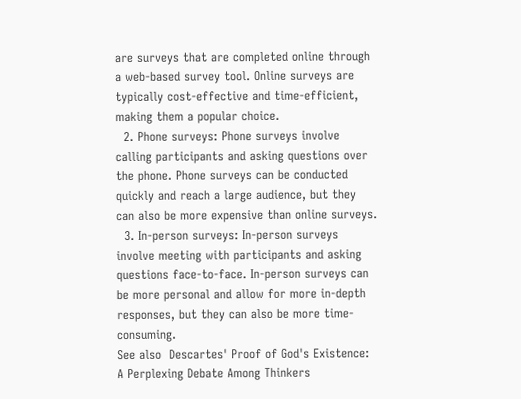are surveys that are completed online through a web-based survey tool. Online surveys are typically cost-effective and time-efficient, making them a popular choice.
  2. Phone surveys: Phone surveys involve calling participants and asking questions over the phone. Phone surveys can be conducted quickly and reach a large audience, but they can also be more expensive than online surveys.
  3. In-person surveys: In-person surveys involve meeting with participants and asking questions face-to-face. In-person surveys can be more personal and allow for more in-depth responses, but they can also be more time-consuming.
See also  Descartes' Proof of God's Existence: A Perplexing Debate Among Thinkers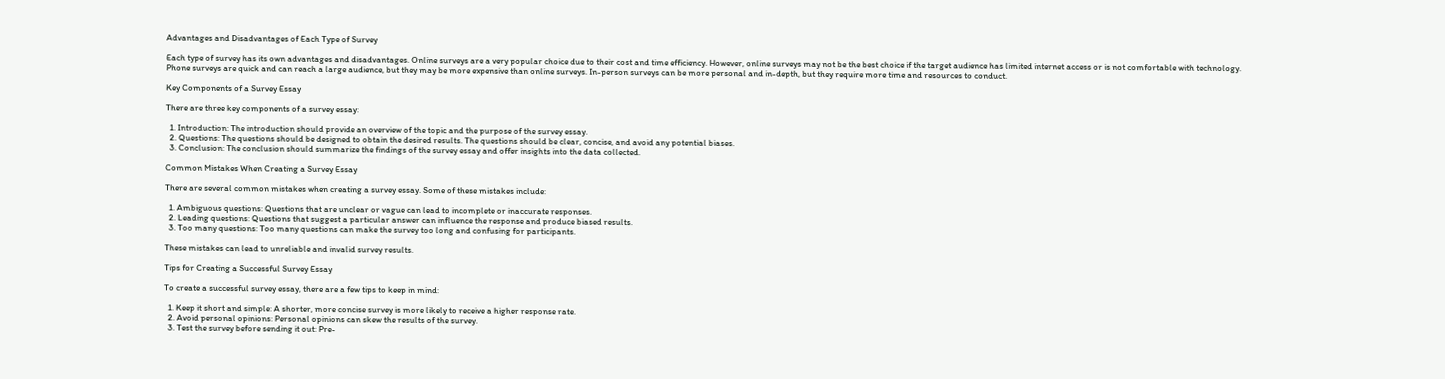Advantages and Disadvantages of Each Type of Survey

Each type of survey has its own advantages and disadvantages. Online surveys are a very popular choice due to their cost and time efficiency. However, online surveys may not be the best choice if the target audience has limited internet access or is not comfortable with technology. Phone surveys are quick and can reach a large audience, but they may be more expensive than online surveys. In-person surveys can be more personal and in-depth, but they require more time and resources to conduct.

Key Components of a Survey Essay

There are three key components of a survey essay:

  1. Introduction: The introduction should provide an overview of the topic and the purpose of the survey essay.
  2. Questions: The questions should be designed to obtain the desired results. The questions should be clear, concise, and avoid any potential biases.
  3. Conclusion: The conclusion should summarize the findings of the survey essay and offer insights into the data collected.

Common Mistakes When Creating a Survey Essay

There are several common mistakes when creating a survey essay. Some of these mistakes include:

  1. Ambiguous questions: Questions that are unclear or vague can lead to incomplete or inaccurate responses.
  2. Leading questions: Questions that suggest a particular answer can influence the response and produce biased results.
  3. Too many questions: Too many questions can make the survey too long and confusing for participants.

These mistakes can lead to unreliable and invalid survey results.

Tips for Creating a Successful Survey Essay

To create a successful survey essay, there are a few tips to keep in mind:

  1. Keep it short and simple: A shorter, more concise survey is more likely to receive a higher response rate.
  2. Avoid personal opinions: Personal opinions can skew the results of the survey.
  3. Test the survey before sending it out: Pre-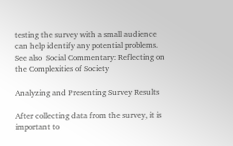testing the survey with a small audience can help identify any potential problems.
See also  Social Commentary: Reflecting on the Complexities of Society

Analyzing and Presenting Survey Results

After collecting data from the survey, it is important to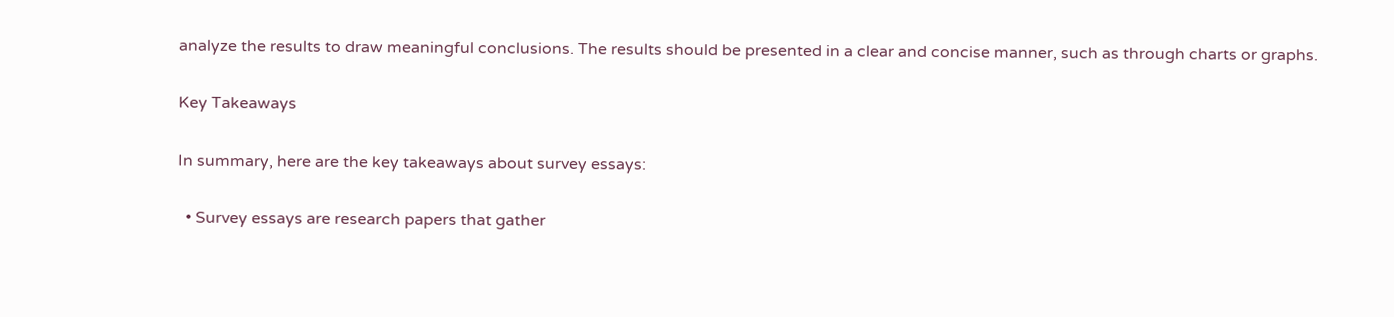analyze the results to draw meaningful conclusions. The results should be presented in a clear and concise manner, such as through charts or graphs.

Key Takeaways

In summary, here are the key takeaways about survey essays:

  • Survey essays are research papers that gather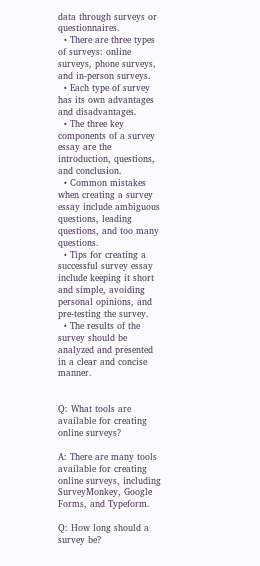data through surveys or questionnaires.
  • There are three types of surveys: online surveys, phone surveys, and in-person surveys.
  • Each type of survey has its own advantages and disadvantages.
  • The three key components of a survey essay are the introduction, questions, and conclusion.
  • Common mistakes when creating a survey essay include ambiguous questions, leading questions, and too many questions.
  • Tips for creating a successful survey essay include keeping it short and simple, avoiding personal opinions, and pre-testing the survey.
  • The results of the survey should be analyzed and presented in a clear and concise manner.


Q: What tools are available for creating online surveys?

A: There are many tools available for creating online surveys, including SurveyMonkey, Google Forms, and Typeform.

Q: How long should a survey be?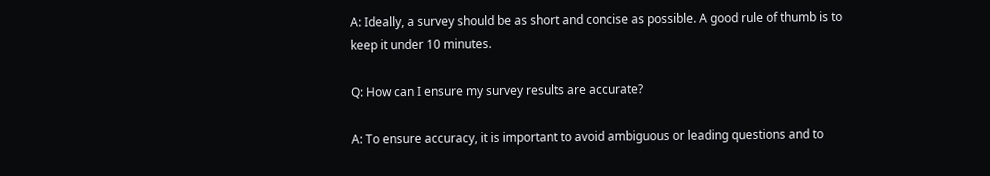A: Ideally, a survey should be as short and concise as possible. A good rule of thumb is to keep it under 10 minutes.

Q: How can I ensure my survey results are accurate?

A: To ensure accuracy, it is important to avoid ambiguous or leading questions and to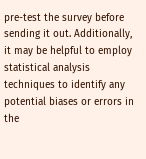pre-test the survey before sending it out. Additionally, it may be helpful to employ statistical analysis techniques to identify any potential biases or errors in the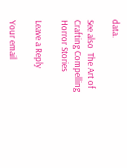data.

See also  The Art of Crafting Compelling Horror Stories

Leave a Reply

Your email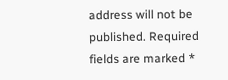address will not be published. Required fields are marked *